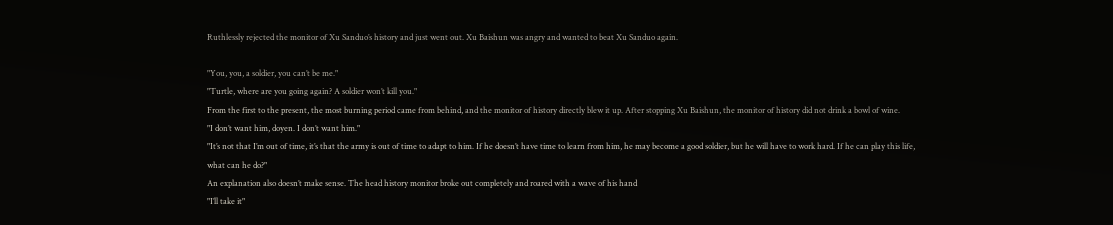Ruthlessly rejected the monitor of Xu Sanduo’s history and just went out. Xu Baishun was angry and wanted to beat Xu Sanduo again.

"You, you, a soldier, you can’t be me."
"Turtle, where are you going again? A soldier won’t kill you."
From the first to the present, the most burning period came from behind, and the monitor of history directly blew it up. After stopping Xu Baishun, the monitor of history did not drink a bowl of wine.
"I don’t want him, doyen. I don’t want him."
"It’s not that I’m out of time, it’s that the army is out of time to adapt to him. If he doesn’t have time to learn from him, he may become a good soldier, but he will have to work hard. If he can play this life, what can he do?"
An explanation also doesn’t make sense. The head history monitor broke out completely and roared with a wave of his hand
"I’ll take it"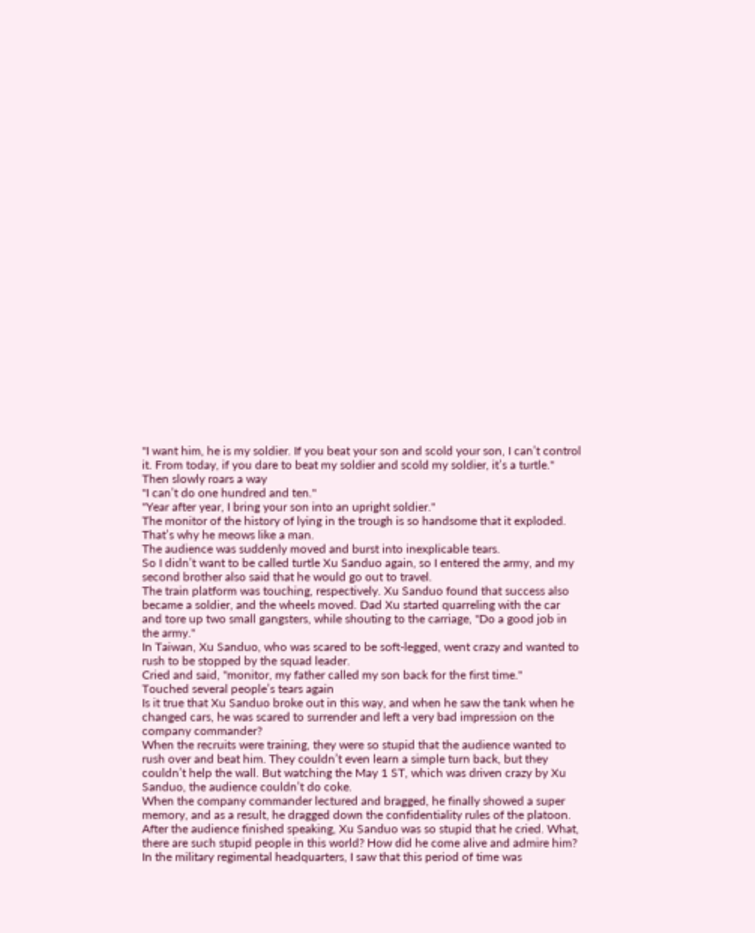"I want him, he is my soldier. If you beat your son and scold your son, I can’t control it. From today, if you dare to beat my soldier and scold my soldier, it’s a turtle."
Then slowly roars a way
"I can’t do one hundred and ten."
"Year after year, I bring your son into an upright soldier."
The monitor of the history of lying in the trough is so handsome that it exploded. That’s why he meows like a man.
The audience was suddenly moved and burst into inexplicable tears.
So I didn’t want to be called turtle Xu Sanduo again, so I entered the army, and my second brother also said that he would go out to travel.
The train platform was touching, respectively. Xu Sanduo found that success also became a soldier, and the wheels moved. Dad Xu started quarreling with the car and tore up two small gangsters, while shouting to the carriage, "Do a good job in the army."
In Taiwan, Xu Sanduo, who was scared to be soft-legged, went crazy and wanted to rush to be stopped by the squad leader.
Cried and said, "monitor, my father called my son back for the first time."
Touched several people’s tears again
Is it true that Xu Sanduo broke out in this way, and when he saw the tank when he changed cars, he was scared to surrender and left a very bad impression on the company commander?
When the recruits were training, they were so stupid that the audience wanted to rush over and beat him. They couldn’t even learn a simple turn back, but they couldn’t help the wall. But watching the May 1 ST, which was driven crazy by Xu Sanduo, the audience couldn’t do coke.
When the company commander lectured and bragged, he finally showed a super memory, and as a result, he dragged down the confidentiality rules of the platoon.
After the audience finished speaking, Xu Sanduo was so stupid that he cried. What, there are such stupid people in this world? How did he come alive and admire him?
In the military regimental headquarters, I saw that this period of time was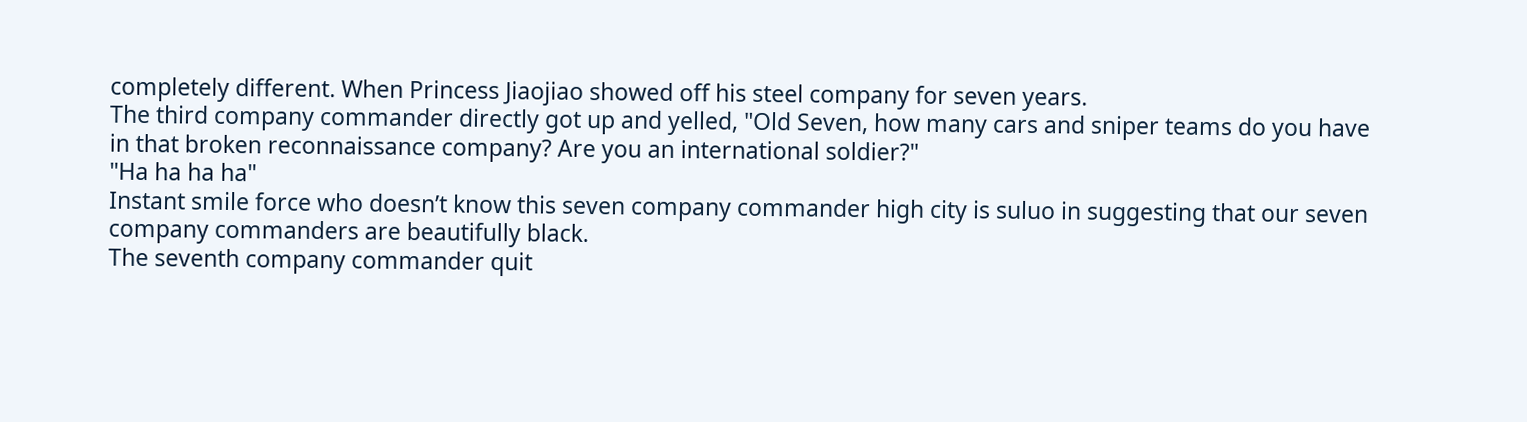completely different. When Princess Jiaojiao showed off his steel company for seven years.
The third company commander directly got up and yelled, "Old Seven, how many cars and sniper teams do you have in that broken reconnaissance company? Are you an international soldier?"
"Ha ha ha ha"
Instant smile force who doesn’t know this seven company commander high city is suluo in suggesting that our seven company commanders are beautifully black.
The seventh company commander quit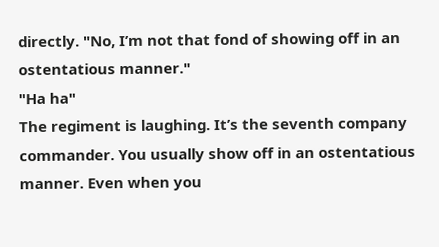directly. "No, I’m not that fond of showing off in an ostentatious manner."
"Ha ha"
The regiment is laughing. It’s the seventh company commander. You usually show off in an ostentatious manner. Even when you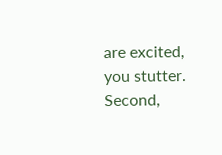are excited, you stutter.
Second,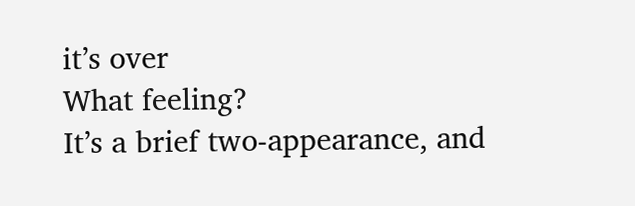it’s over
What feeling?
It’s a brief two-appearance, and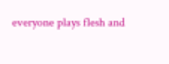everyone plays flesh and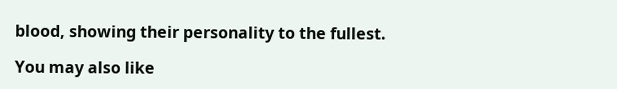blood, showing their personality to the fullest.

You may also like